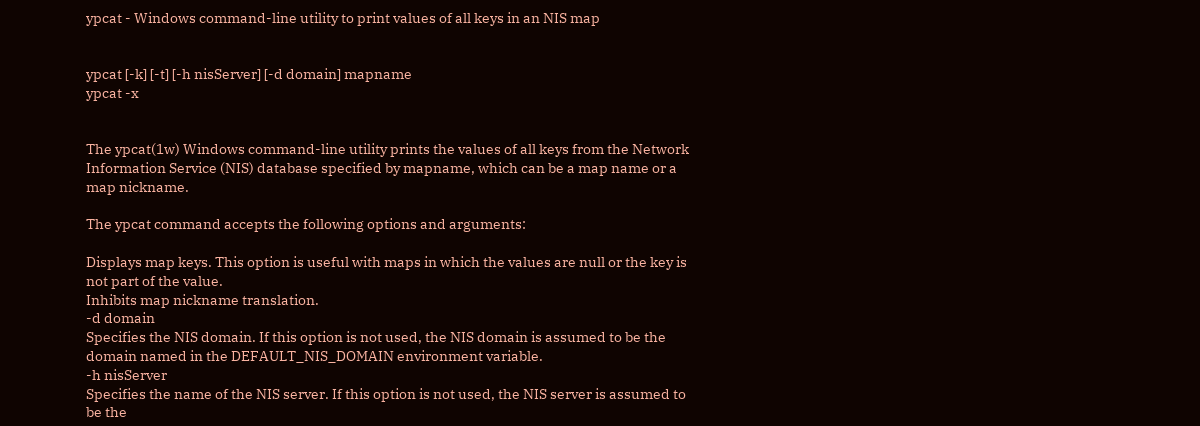ypcat - Windows command-line utility to print values of all keys in an NIS map


ypcat [-k] [-t] [-h nisServer] [-d domain] mapname
ypcat -x


The ypcat(1w) Windows command-line utility prints the values of all keys from the Network Information Service (NIS) database specified by mapname, which can be a map name or a map nickname.

The ypcat command accepts the following options and arguments:

Displays map keys. This option is useful with maps in which the values are null or the key is not part of the value.
Inhibits map nickname translation.
-d domain
Specifies the NIS domain. If this option is not used, the NIS domain is assumed to be the domain named in the DEFAULT_NIS_DOMAIN environment variable.
-h nisServer
Specifies the name of the NIS server. If this option is not used, the NIS server is assumed to be the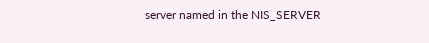server named in the NIS_SERVER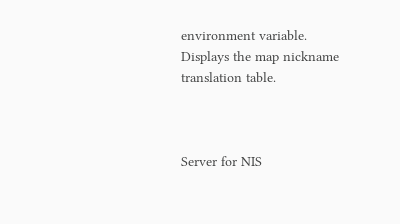environment variable.
Displays the map nickname translation table.



Server for NIS